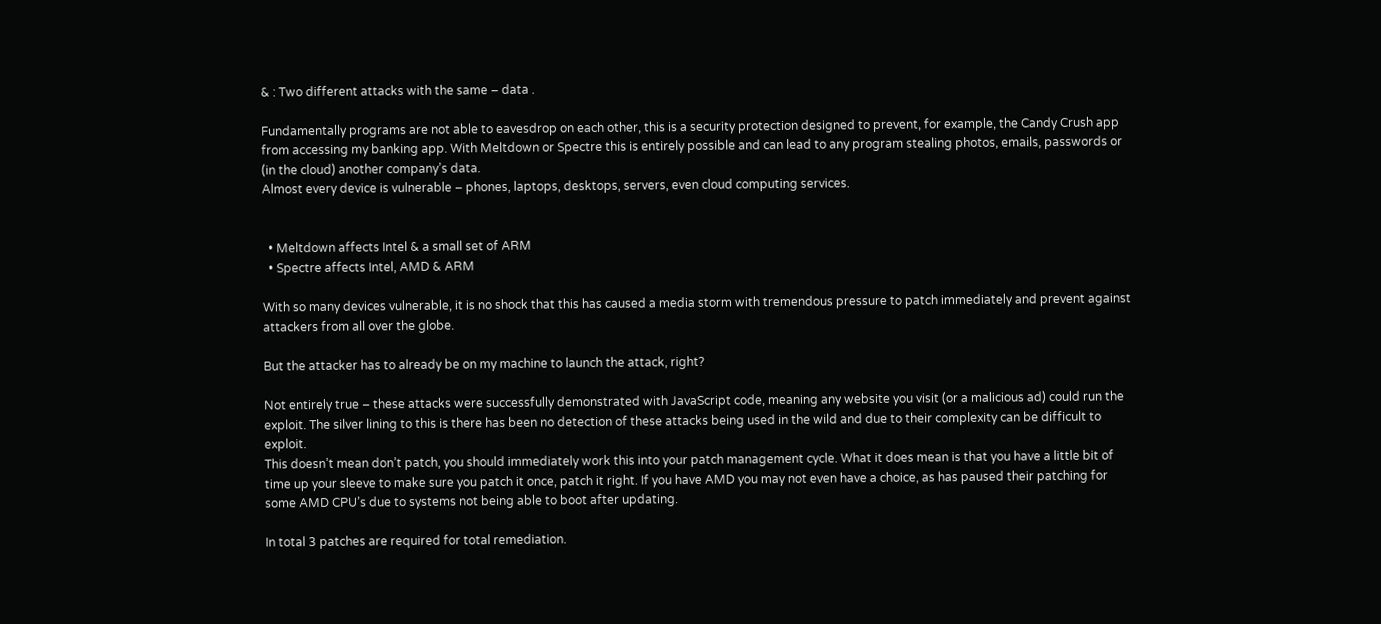& : Two different attacks with the same – data .

Fundamentally programs are not able to eavesdrop on each other, this is a security protection designed to prevent, for example, the Candy Crush app from accessing my banking app. With Meltdown or Spectre this is entirely possible and can lead to any program stealing photos, emails, passwords or (in the cloud) another company’s data.
Almost every device is vulnerable – phones, laptops, desktops, servers, even cloud computing services.


  • Meltdown affects Intel & a small set of ARM
  • Spectre affects Intel, AMD & ARM

With so many devices vulnerable, it is no shock that this has caused a media storm with tremendous pressure to patch immediately and prevent against attackers from all over the globe.

But the attacker has to already be on my machine to launch the attack, right?

Not entirely true – these attacks were successfully demonstrated with JavaScript code, meaning any website you visit (or a malicious ad) could run the exploit. The silver lining to this is there has been no detection of these attacks being used in the wild and due to their complexity can be difficult to exploit.
This doesn’t mean don’t patch, you should immediately work this into your patch management cycle. What it does mean is that you have a little bit of time up your sleeve to make sure you patch it once, patch it right. If you have AMD you may not even have a choice, as has paused their patching for some AMD CPU’s due to systems not being able to boot after updating.

In total 3 patches are required for total remediation.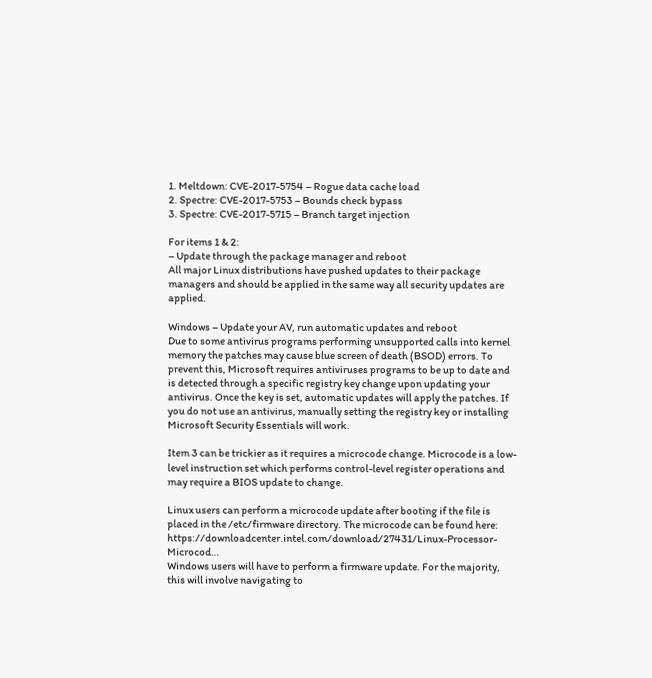1. Meltdown: CVE-2017-5754 – Rogue data cache load
2. Spectre: CVE-2017-5753 – Bounds check bypass
3. Spectre: CVE-2017-5715 – Branch target injection

For items 1 & 2:
– Update through the package manager and reboot
All major Linux distributions have pushed updates to their package managers and should be applied in the same way all security updates are applied.

Windows – Update your AV, run automatic updates and reboot
Due to some antivirus programs performing unsupported calls into kernel memory the patches may cause blue screen of death (BSOD) errors. To prevent this, Microsoft requires antiviruses programs to be up to date and is detected through a specific registry key change upon updating your antivirus. Once the key is set, automatic updates will apply the patches. If you do not use an antivirus, manually setting the registry key or installing Microsoft Security Essentials will work.

Item 3 can be trickier as it requires a microcode change. Microcode is a low-level instruction set which performs control-level register operations and may require a BIOS update to change.

Linux users can perform a microcode update after booting if the file is placed in the /etc/firmware directory. The microcode can be found here: https://downloadcenter.intel.com/download/27431/Linux-Processor-Microcod…
Windows users will have to perform a firmware update. For the majority, this will involve navigating to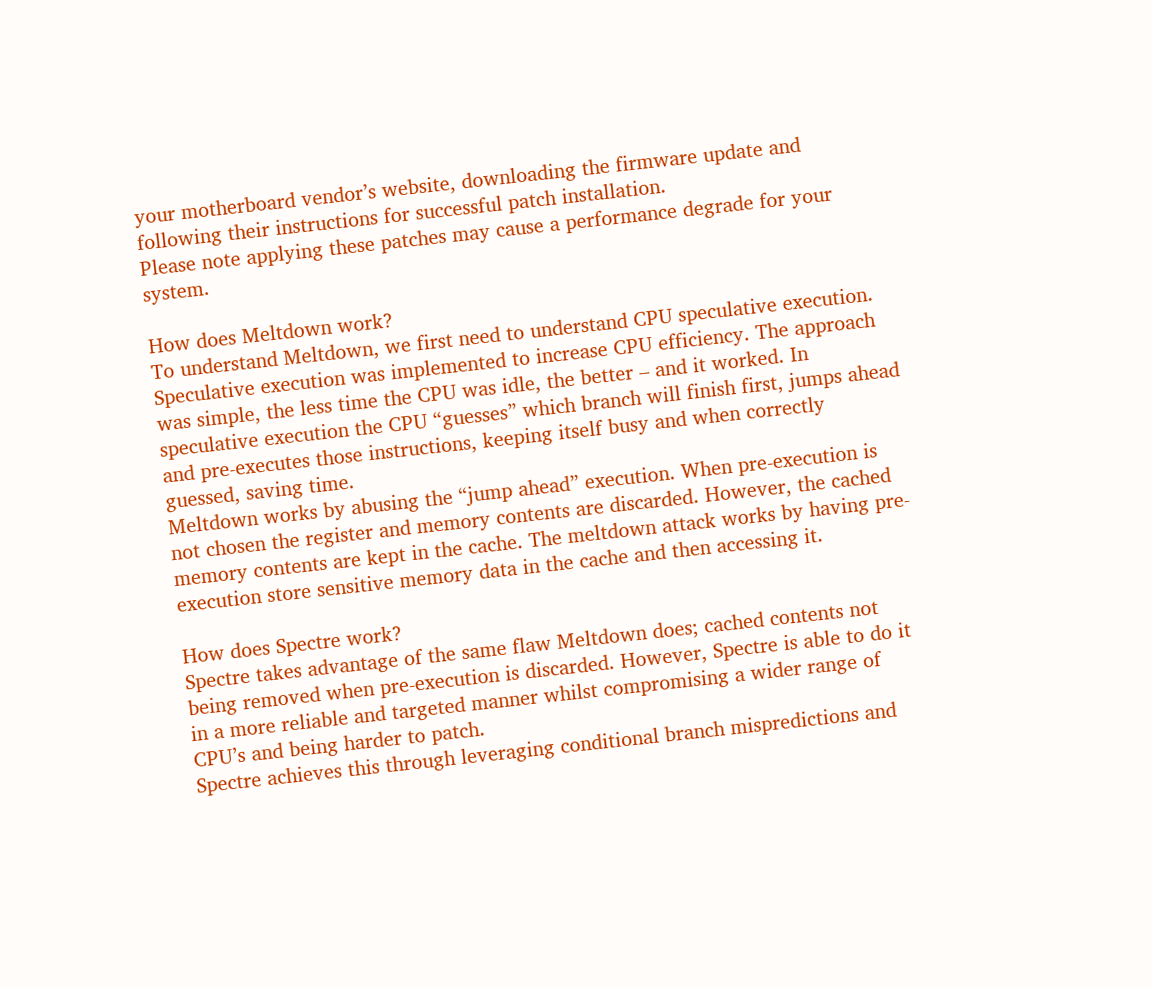your motherboard vendor’s website, downloading the firmware update and following their instructions for successful patch installation.
Please note applying these patches may cause a performance degrade for your system.

How does Meltdown work?
To understand Meltdown, we first need to understand CPU speculative execution. Speculative execution was implemented to increase CPU efficiency. The approach was simple, the less time the CPU was idle, the better – and it worked. In speculative execution the CPU “guesses” which branch will finish first, jumps ahead and pre-executes those instructions, keeping itself busy and when correctly guessed, saving time.
Meltdown works by abusing the “jump ahead” execution. When pre-execution is not chosen the register and memory contents are discarded. However, the cached memory contents are kept in the cache. The meltdown attack works by having pre-execution store sensitive memory data in the cache and then accessing it.

How does Spectre work?
Spectre takes advantage of the same flaw Meltdown does; cached contents not being removed when pre-execution is discarded. However, Spectre is able to do it in a more reliable and targeted manner whilst compromising a wider range of CPU’s and being harder to patch.
Spectre achieves this through leveraging conditional branch mispredictions and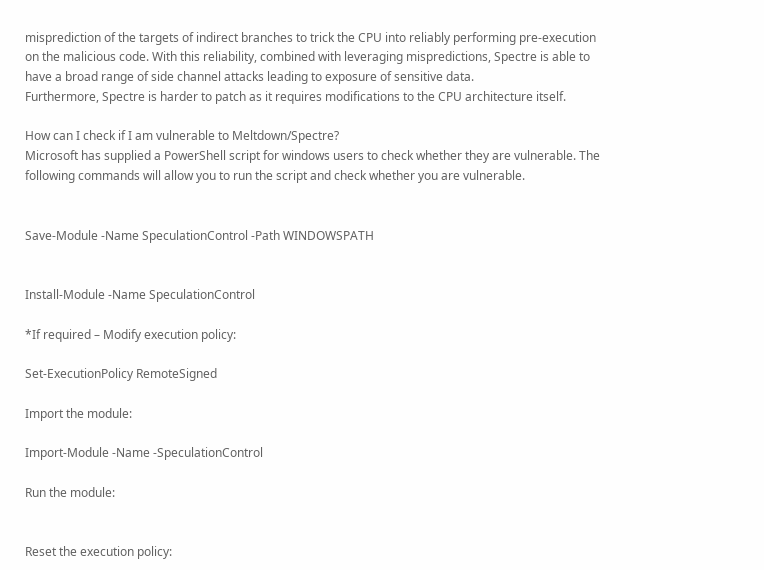misprediction of the targets of indirect branches to trick the CPU into reliably performing pre-execution on the malicious code. With this reliability, combined with leveraging mispredictions, Spectre is able to have a broad range of side channel attacks leading to exposure of sensitive data.
Furthermore, Spectre is harder to patch as it requires modifications to the CPU architecture itself.

How can I check if I am vulnerable to Meltdown/Spectre?
Microsoft has supplied a PowerShell script for windows users to check whether they are vulnerable. The following commands will allow you to run the script and check whether you are vulnerable.


Save-Module -Name SpeculationControl -Path WINDOWSPATH


Install-Module -Name SpeculationControl

*If required – Modify execution policy:

Set-ExecutionPolicy RemoteSigned

Import the module:

Import-Module -Name -SpeculationControl

Run the module:


Reset the execution policy: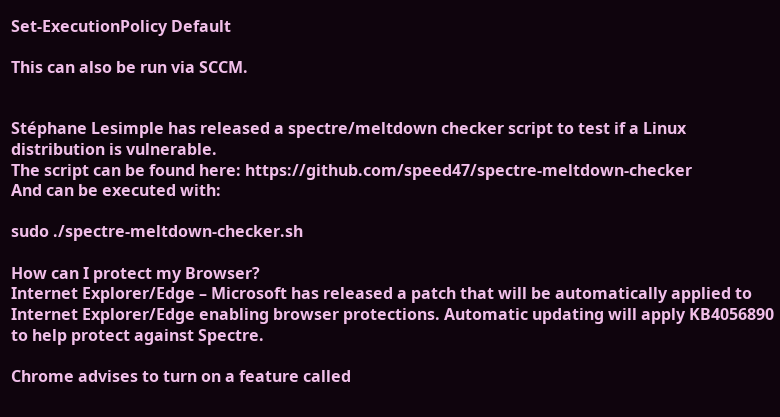Set-ExecutionPolicy Default

This can also be run via SCCM.


Stéphane Lesimple has released a spectre/meltdown checker script to test if a Linux distribution is vulnerable.
The script can be found here: https://github.com/speed47/spectre-meltdown-checker
And can be executed with:

sudo ./spectre-meltdown-checker.sh

How can I protect my Browser?
Internet Explorer/Edge – Microsoft has released a patch that will be automatically applied to Internet Explorer/Edge enabling browser protections. Automatic updating will apply KB4056890 to help protect against Spectre.

Chrome advises to turn on a feature called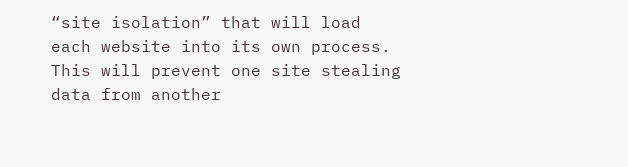“site isolation” that will load each website into its own process. This will prevent one site stealing data from another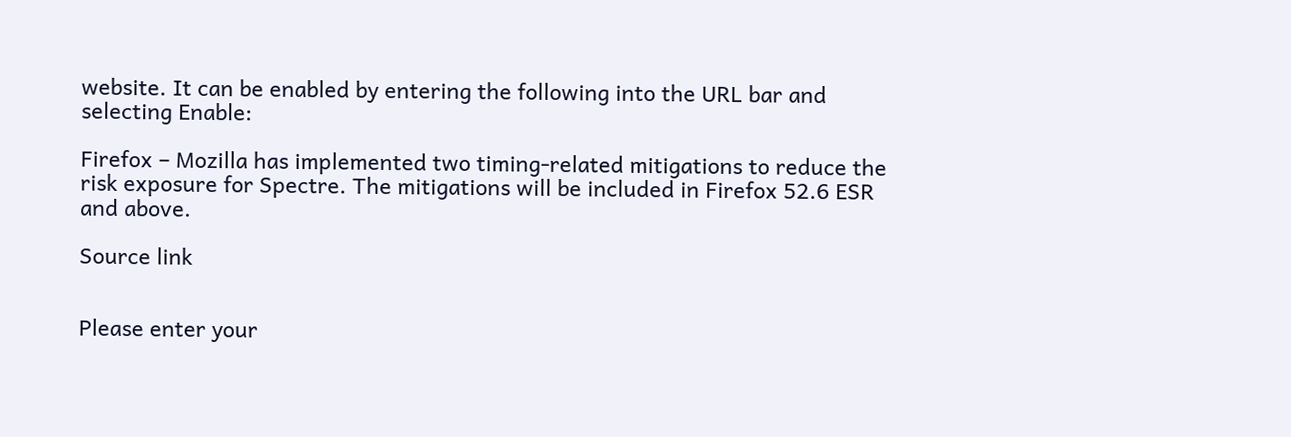website. It can be enabled by entering the following into the URL bar and selecting Enable:

Firefox – Mozilla has implemented two timing-related mitigations to reduce the risk exposure for Spectre. The mitigations will be included in Firefox 52.6 ESR and above.

Source link


Please enter your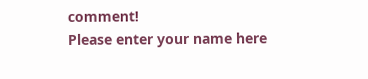comment!
Please enter your name here